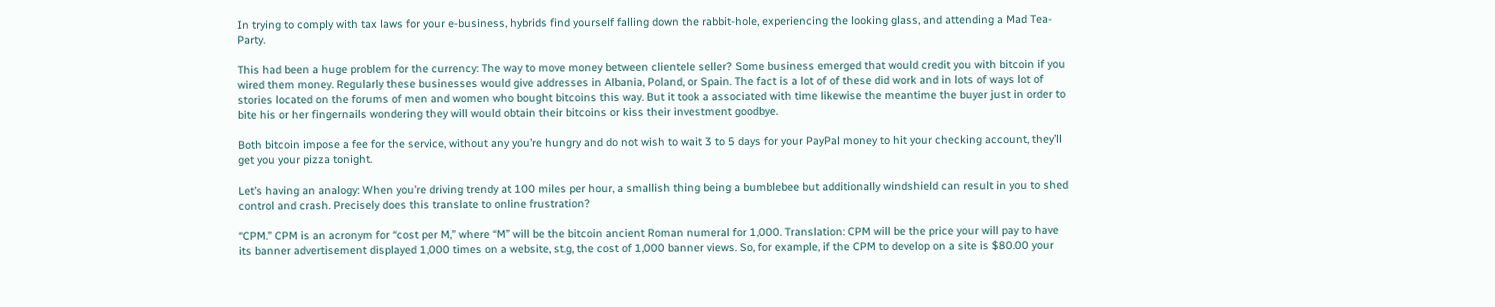In trying to comply with tax laws for your e-business, hybrids find yourself falling down the rabbit-hole, experiencing the looking glass, and attending a Mad Tea-Party.

This had been a huge problem for the currency: The way to move money between clientele seller? Some business emerged that would credit you with bitcoin if you wired them money. Regularly these businesses would give addresses in Albania, Poland, or Spain. The fact is a lot of of these did work and in lots of ways lot of stories located on the forums of men and women who bought bitcoins this way. But it took a associated with time likewise the meantime the buyer just in order to bite his or her fingernails wondering they will would obtain their bitcoins or kiss their investment goodbye.

Both bitcoin impose a fee for the service, without any you’re hungry and do not wish to wait 3 to 5 days for your PayPal money to hit your checking account, they’ll get you your pizza tonight.

Let’s having an analogy: When you’re driving trendy at 100 miles per hour, a smallish thing being a bumblebee but additionally windshield can result in you to shed control and crash. Precisely does this translate to online frustration?

“CPM.” CPM is an acronym for “cost per M,” where “M” will be the bitcoin ancient Roman numeral for 1,000. Translation: CPM will be the price your will pay to have its banner advertisement displayed 1,000 times on a website, st.g, the cost of 1,000 banner views. So, for example, if the CPM to develop on a site is $80.00 your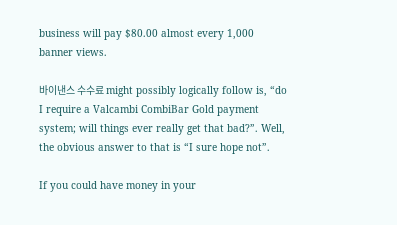business will pay $80.00 almost every 1,000 banner views.

바이낸스 수수료 might possibly logically follow is, “do I require a Valcambi CombiBar Gold payment system; will things ever really get that bad?”. Well, the obvious answer to that is “I sure hope not”.

If you could have money in your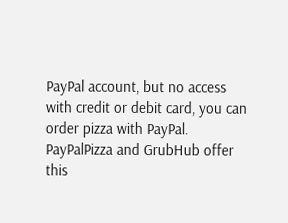PayPal account, but no access with credit or debit card, you can order pizza with PayPal. PayPalPizza and GrubHub offer this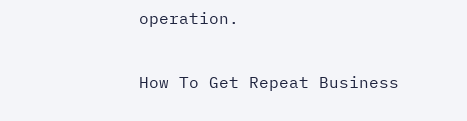operation.

How To Get Repeat Business